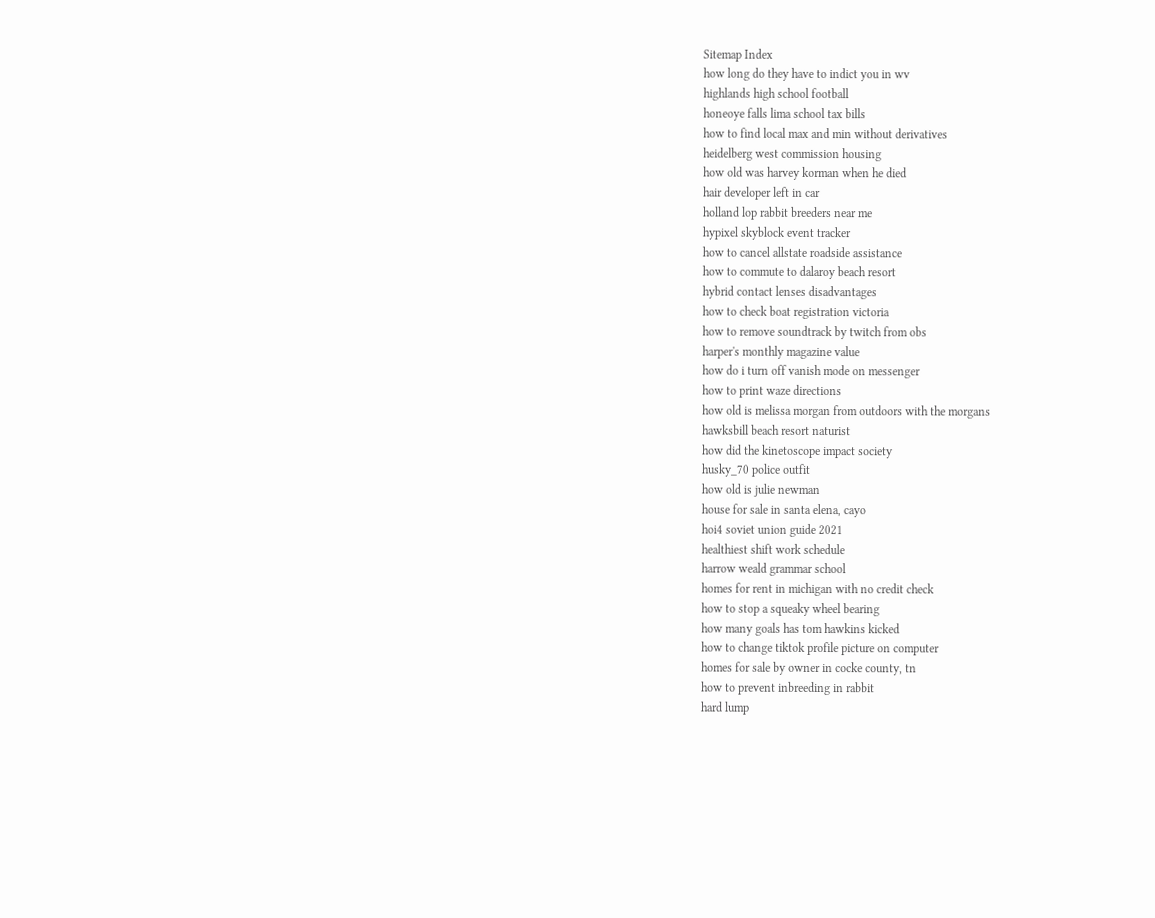Sitemap Index
how long do they have to indict you in wv
highlands high school football
honeoye falls lima school tax bills
how to find local max and min without derivatives
heidelberg west commission housing
how old was harvey korman when he died
hair developer left in car
holland lop rabbit breeders near me
hypixel skyblock event tracker
how to cancel allstate roadside assistance
how to commute to dalaroy beach resort
hybrid contact lenses disadvantages
how to check boat registration victoria
how to remove soundtrack by twitch from obs
harper's monthly magazine value
how do i turn off vanish mode on messenger
how to print waze directions
how old is melissa morgan from outdoors with the morgans
hawksbill beach resort naturist
how did the kinetoscope impact society
husky_70 police outfit
how old is julie newman
house for sale in santa elena, cayo
hoi4 soviet union guide 2021
healthiest shift work schedule
harrow weald grammar school
homes for rent in michigan with no credit check
how to stop a squeaky wheel bearing
how many goals has tom hawkins kicked
how to change tiktok profile picture on computer
homes for sale by owner in cocke county, tn
how to prevent inbreeding in rabbit
hard lump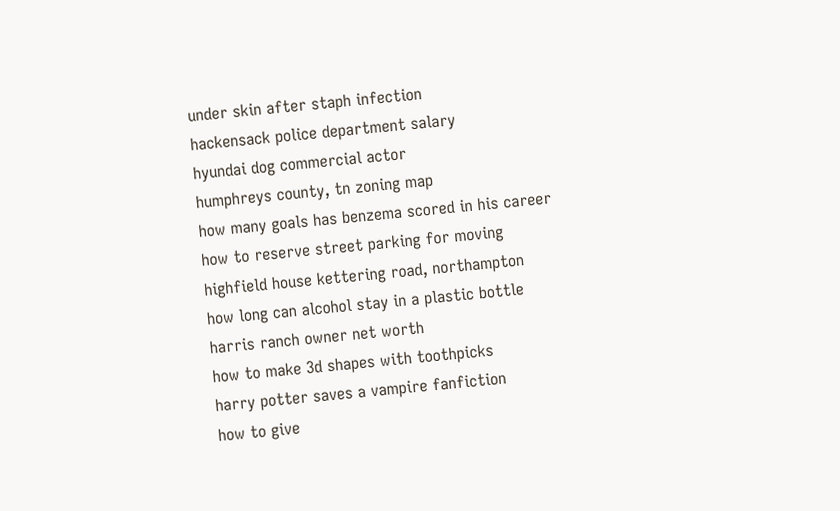under skin after staph infection
hackensack police department salary
hyundai dog commercial actor
humphreys county, tn zoning map
how many goals has benzema scored in his career
how to reserve street parking for moving
highfield house kettering road, northampton
how long can alcohol stay in a plastic bottle
harris ranch owner net worth
how to make 3d shapes with toothpicks
harry potter saves a vampire fanfiction
how to give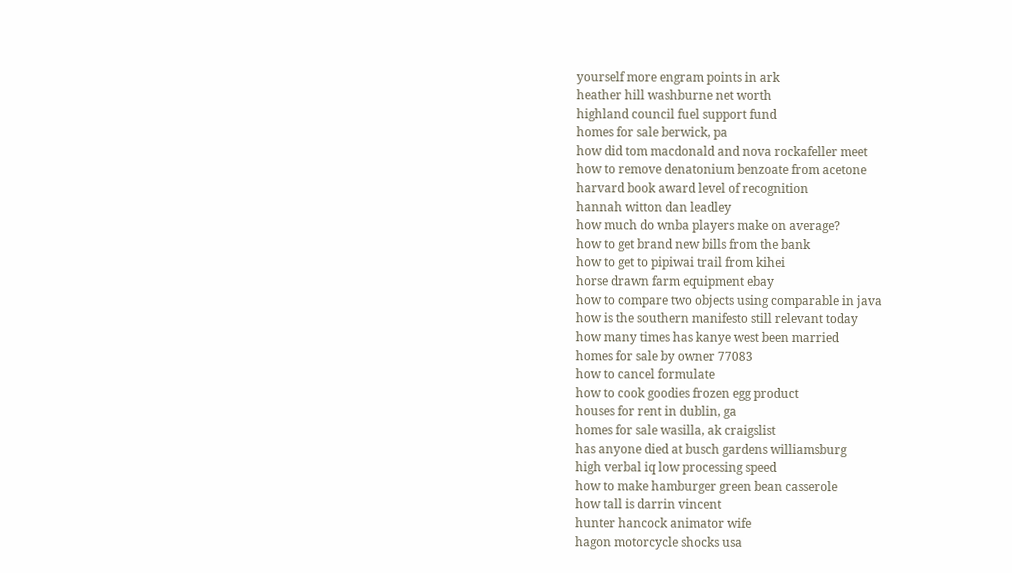yourself more engram points in ark
heather hill washburne net worth
highland council fuel support fund
homes for sale berwick, pa
how did tom macdonald and nova rockafeller meet
how to remove denatonium benzoate from acetone
harvard book award level of recognition
hannah witton dan leadley
how much do wnba players make on average?
how to get brand new bills from the bank
how to get to pipiwai trail from kihei
horse drawn farm equipment ebay
how to compare two objects using comparable in java
how is the southern manifesto still relevant today
how many times has kanye west been married
homes for sale by owner 77083
how to cancel formulate
how to cook goodies frozen egg product
houses for rent in dublin, ga
homes for sale wasilla, ak craigslist
has anyone died at busch gardens williamsburg
high verbal iq low processing speed
how to make hamburger green bean casserole
how tall is darrin vincent
hunter hancock animator wife
hagon motorcycle shocks usa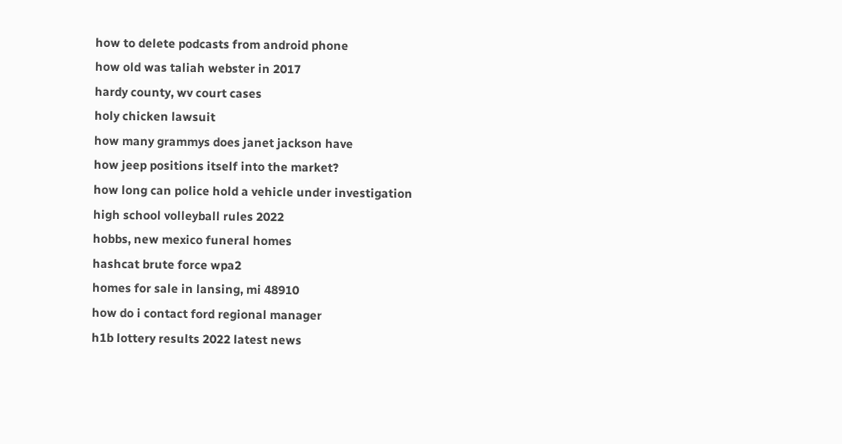how to delete podcasts from android phone
how old was taliah webster in 2017
hardy county, wv court cases
holy chicken lawsuit
how many grammys does janet jackson have
how jeep positions itself into the market?
how long can police hold a vehicle under investigation
high school volleyball rules 2022
hobbs, new mexico funeral homes
hashcat brute force wpa2
homes for sale in lansing, mi 48910
how do i contact ford regional manager
h1b lottery results 2022 latest news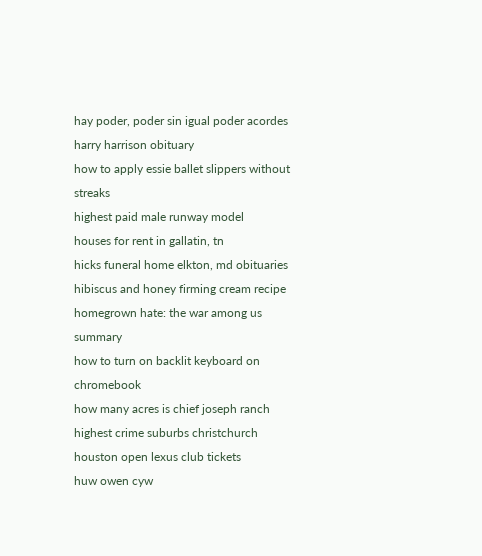hay poder, poder sin igual poder acordes
harry harrison obituary
how to apply essie ballet slippers without streaks
highest paid male runway model
houses for rent in gallatin, tn
hicks funeral home elkton, md obituaries
hibiscus and honey firming cream recipe
homegrown hate: the war among us summary
how to turn on backlit keyboard on chromebook
how many acres is chief joseph ranch
highest crime suburbs christchurch
houston open lexus club tickets
huw owen cyw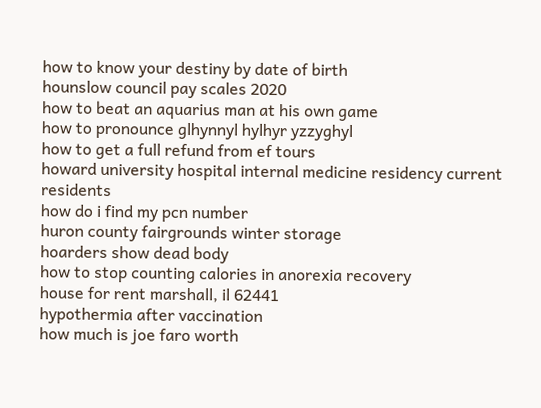how to know your destiny by date of birth
hounslow council pay scales 2020
how to beat an aquarius man at his own game
how to pronounce glhynnyl hylhyr yzzyghyl
how to get a full refund from ef tours
howard university hospital internal medicine residency current residents
how do i find my pcn number
huron county fairgrounds winter storage
hoarders show dead body
how to stop counting calories in anorexia recovery
house for rent marshall, il 62441
hypothermia after vaccination
how much is joe faro worth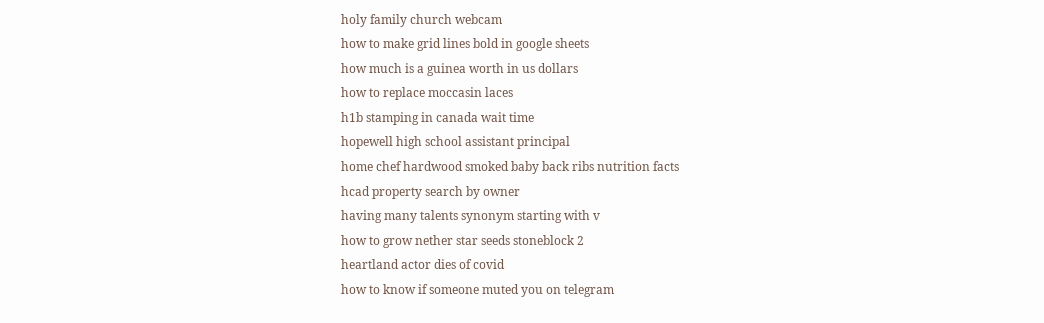holy family church webcam
how to make grid lines bold in google sheets
how much is a guinea worth in us dollars
how to replace moccasin laces
h1b stamping in canada wait time
hopewell high school assistant principal
home chef hardwood smoked baby back ribs nutrition facts
hcad property search by owner
having many talents synonym starting with v
how to grow nether star seeds stoneblock 2
heartland actor dies of covid
how to know if someone muted you on telegram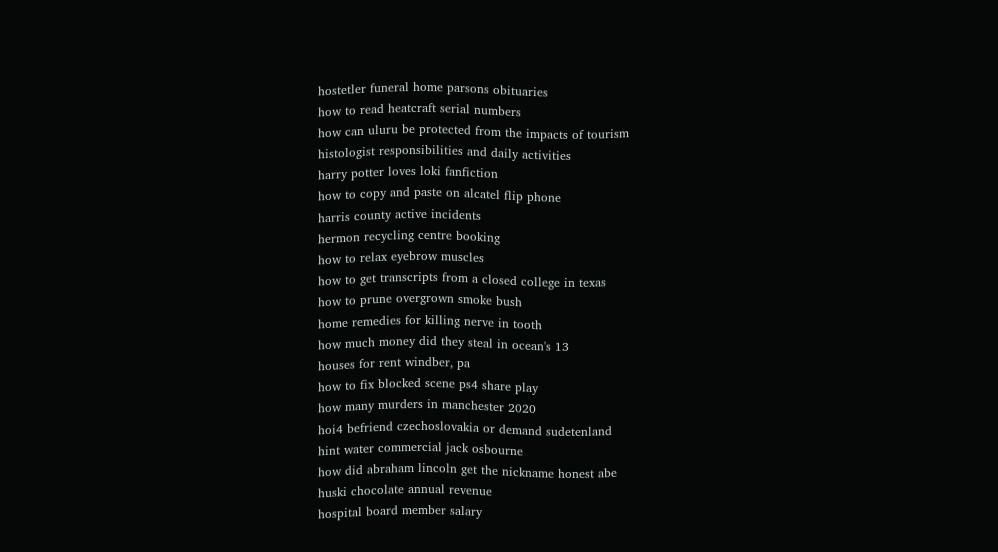hostetler funeral home parsons obituaries
how to read heatcraft serial numbers
how can uluru be protected from the impacts of tourism
histologist responsibilities and daily activities
harry potter loves loki fanfiction
how to copy and paste on alcatel flip phone
harris county active incidents
hermon recycling centre booking
how to relax eyebrow muscles
how to get transcripts from a closed college in texas
how to prune overgrown smoke bush
home remedies for killing nerve in tooth
how much money did they steal in ocean's 13
houses for rent windber, pa
how to fix blocked scene ps4 share play
how many murders in manchester 2020
hoi4 befriend czechoslovakia or demand sudetenland
hint water commercial jack osbourne
how did abraham lincoln get the nickname honest abe
huski chocolate annual revenue
hospital board member salary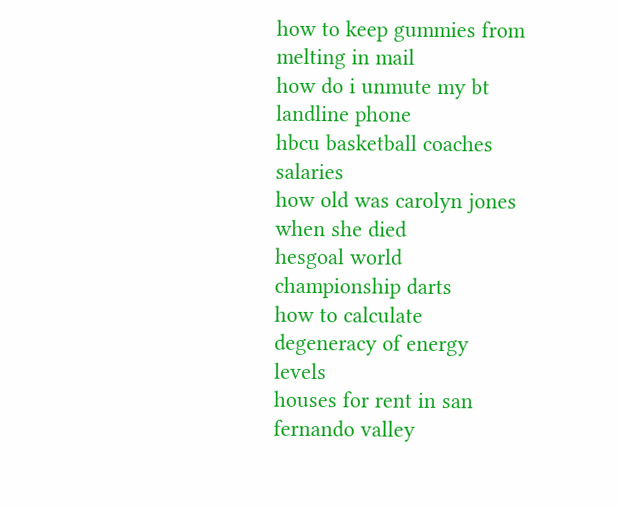how to keep gummies from melting in mail
how do i unmute my bt landline phone
hbcu basketball coaches salaries
how old was carolyn jones when she died
hesgoal world championship darts
how to calculate degeneracy of energy levels
houses for rent in san fernando valley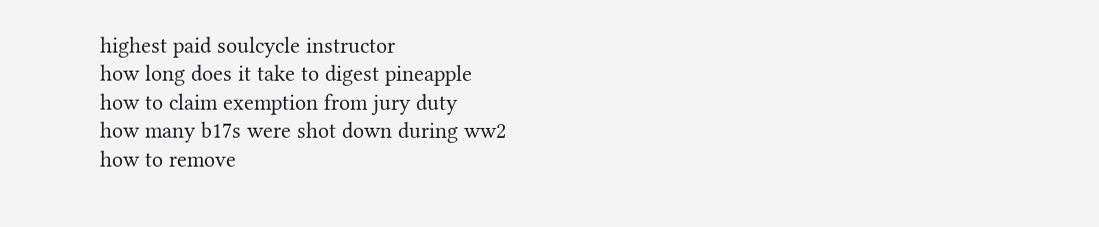highest paid soulcycle instructor
how long does it take to digest pineapple
how to claim exemption from jury duty
how many b17s were shot down during ww2
how to remove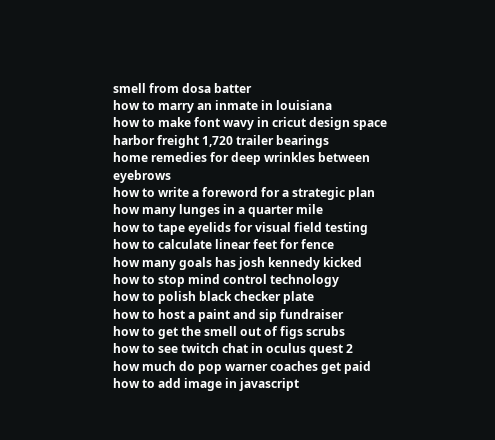smell from dosa batter
how to marry an inmate in louisiana
how to make font wavy in cricut design space
harbor freight 1,720 trailer bearings
home remedies for deep wrinkles between eyebrows
how to write a foreword for a strategic plan
how many lunges in a quarter mile
how to tape eyelids for visual field testing
how to calculate linear feet for fence
how many goals has josh kennedy kicked
how to stop mind control technology
how to polish black checker plate
how to host a paint and sip fundraiser
how to get the smell out of figs scrubs
how to see twitch chat in oculus quest 2
how much do pop warner coaches get paid
how to add image in javascript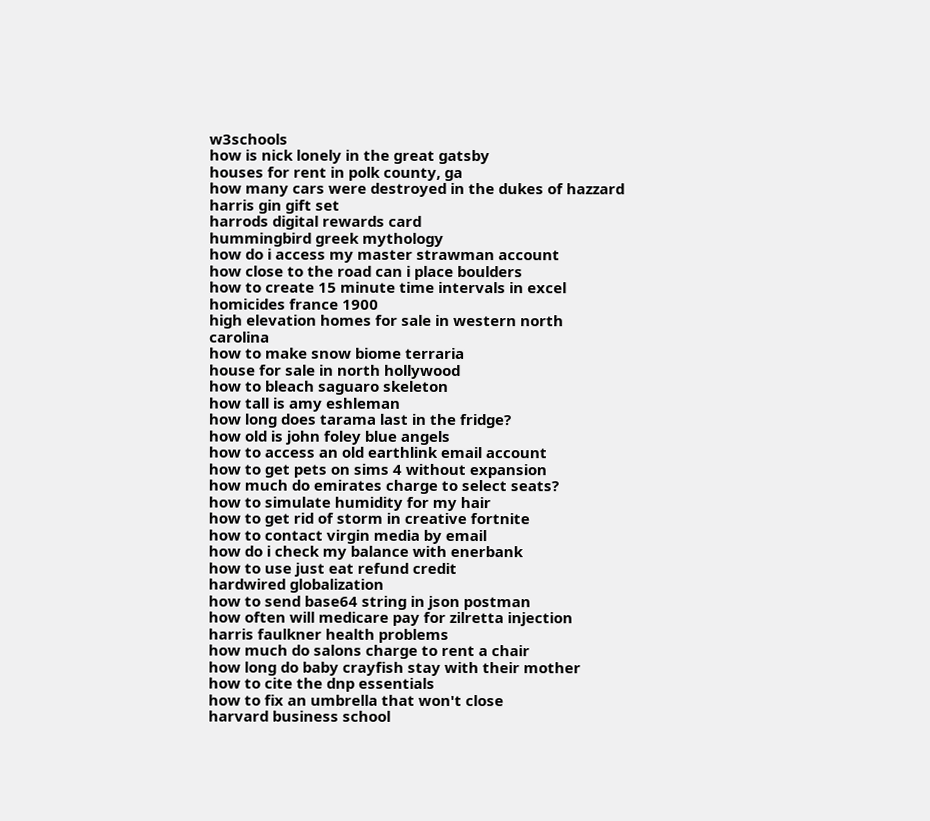w3schools
how is nick lonely in the great gatsby
houses for rent in polk county, ga
how many cars were destroyed in the dukes of hazzard
harris gin gift set
harrods digital rewards card
hummingbird greek mythology
how do i access my master strawman account
how close to the road can i place boulders
how to create 15 minute time intervals in excel
homicides france 1900
high elevation homes for sale in western north carolina
how to make snow biome terraria
house for sale in north hollywood
how to bleach saguaro skeleton
how tall is amy eshleman
how long does tarama last in the fridge?
how old is john foley blue angels
how to access an old earthlink email account
how to get pets on sims 4 without expansion
how much do emirates charge to select seats?
how to simulate humidity for my hair
how to get rid of storm in creative fortnite
how to contact virgin media by email
how do i check my balance with enerbank
how to use just eat refund credit
hardwired globalization
how to send base64 string in json postman
how often will medicare pay for zilretta injection
harris faulkner health problems
how much do salons charge to rent a chair
how long do baby crayfish stay with their mother
how to cite the dnp essentials
how to fix an umbrella that won't close
harvard business school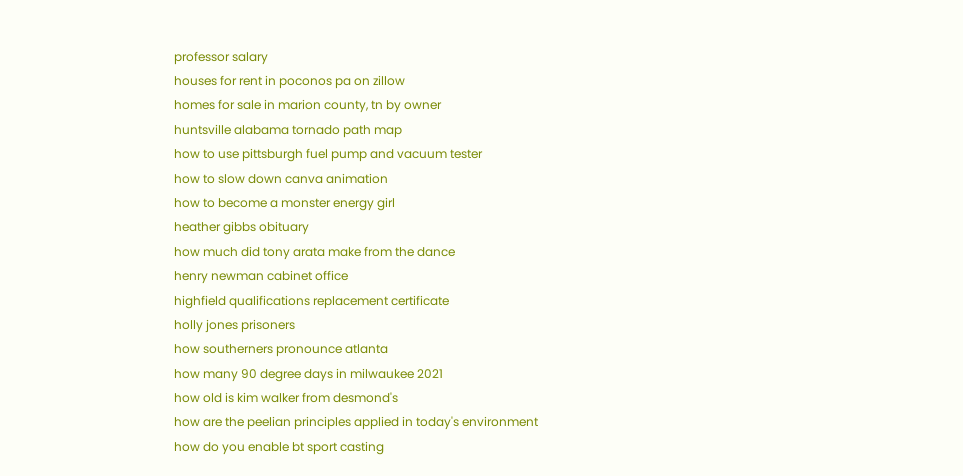professor salary
houses for rent in poconos pa on zillow
homes for sale in marion county, tn by owner
huntsville alabama tornado path map
how to use pittsburgh fuel pump and vacuum tester
how to slow down canva animation
how to become a monster energy girl
heather gibbs obituary
how much did tony arata make from the dance
henry newman cabinet office
highfield qualifications replacement certificate
holly jones prisoners
how southerners pronounce atlanta
how many 90 degree days in milwaukee 2021
how old is kim walker from desmond's
how are the peelian principles applied in today's environment
how do you enable bt sport casting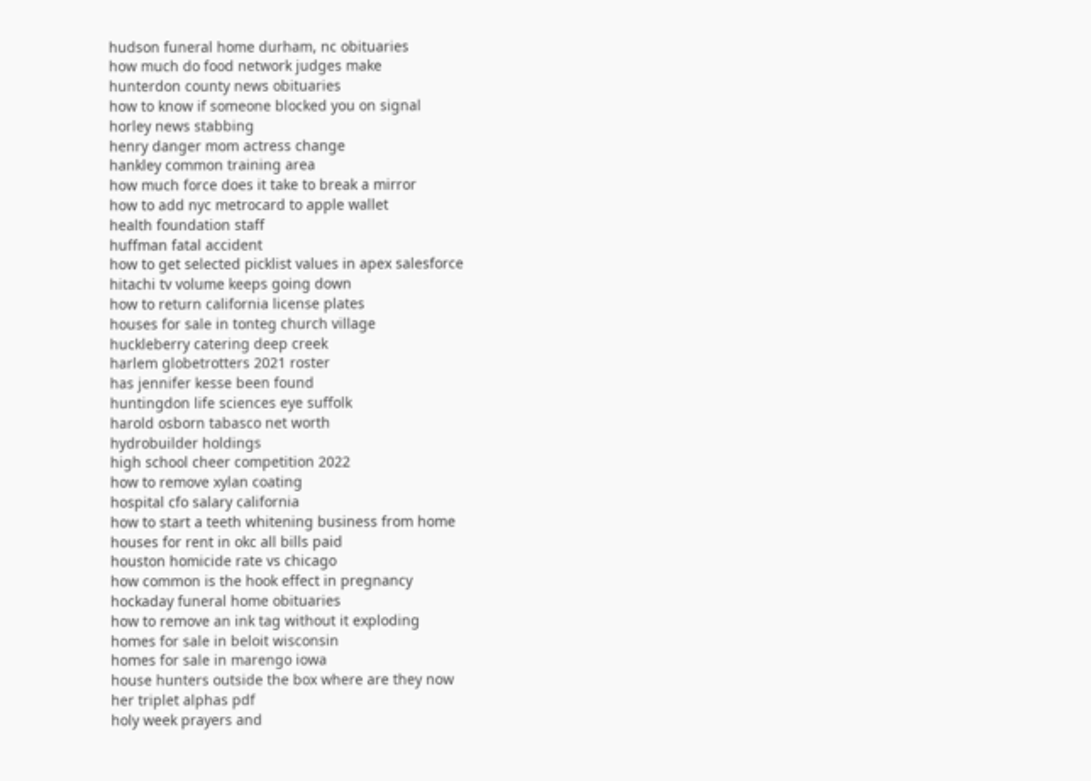hudson funeral home durham, nc obituaries
how much do food network judges make
hunterdon county news obituaries
how to know if someone blocked you on signal
horley news stabbing
henry danger mom actress change
hankley common training area
how much force does it take to break a mirror
how to add nyc metrocard to apple wallet
health foundation staff
huffman fatal accident
how to get selected picklist values in apex salesforce
hitachi tv volume keeps going down
how to return california license plates
houses for sale in tonteg church village
huckleberry catering deep creek
harlem globetrotters 2021 roster
has jennifer kesse been found
huntingdon life sciences eye suffolk
harold osborn tabasco net worth
hydrobuilder holdings
high school cheer competition 2022
how to remove xylan coating
hospital cfo salary california
how to start a teeth whitening business from home
houses for rent in okc all bills paid
houston homicide rate vs chicago
how common is the hook effect in pregnancy
hockaday funeral home obituaries
how to remove an ink tag without it exploding
homes for sale in beloit wisconsin
homes for sale in marengo iowa
house hunters outside the box where are they now
her triplet alphas pdf
holy week prayers and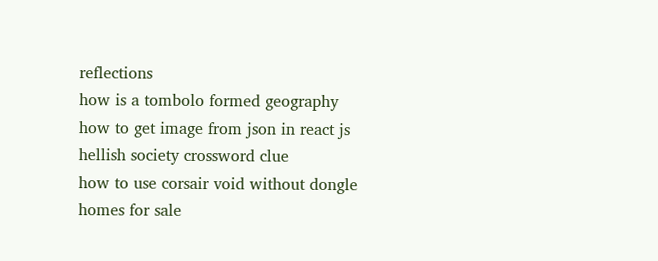reflections
how is a tombolo formed geography
how to get image from json in react js
hellish society crossword clue
how to use corsair void without dongle
homes for sale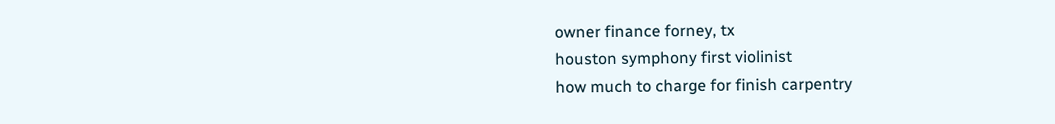owner finance forney, tx
houston symphony first violinist
how much to charge for finish carpentry